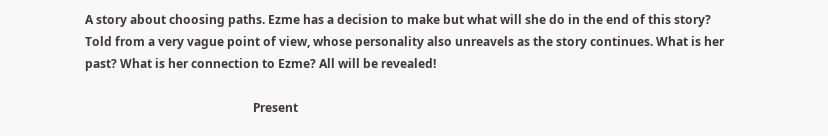A story about choosing paths. Ezme has a decision to make but what will she do in the end of this story?
Told from a very vague point of view, whose personality also unreavels as the story continues. What is her past? What is her connection to Ezme? All will be revealed!

                                                        Present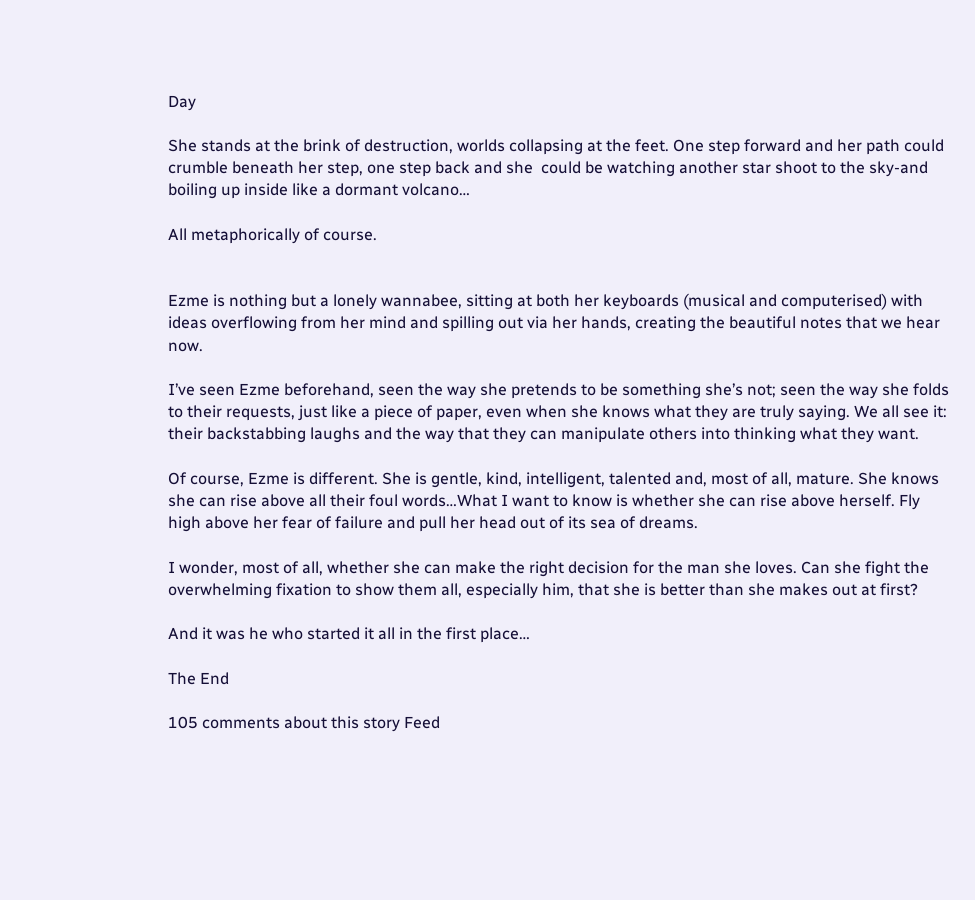Day

She stands at the brink of destruction, worlds collapsing at the feet. One step forward and her path could crumble beneath her step, one step back and she  could be watching another star shoot to the sky-and boiling up inside like a dormant volcano…

All metaphorically of course.


Ezme is nothing but a lonely wannabee, sitting at both her keyboards (musical and computerised) with ideas overflowing from her mind and spilling out via her hands, creating the beautiful notes that we hear now.

I’ve seen Ezme beforehand, seen the way she pretends to be something she’s not; seen the way she folds to their requests, just like a piece of paper, even when she knows what they are truly saying. We all see it: their backstabbing laughs and the way that they can manipulate others into thinking what they want.

Of course, Ezme is different. She is gentle, kind, intelligent, talented and, most of all, mature. She knows she can rise above all their foul words…What I want to know is whether she can rise above herself. Fly high above her fear of failure and pull her head out of its sea of dreams.

I wonder, most of all, whether she can make the right decision for the man she loves. Can she fight the overwhelming fixation to show them all, especially him, that she is better than she makes out at first?

And it was he who started it all in the first place…

The End

105 comments about this story Feed